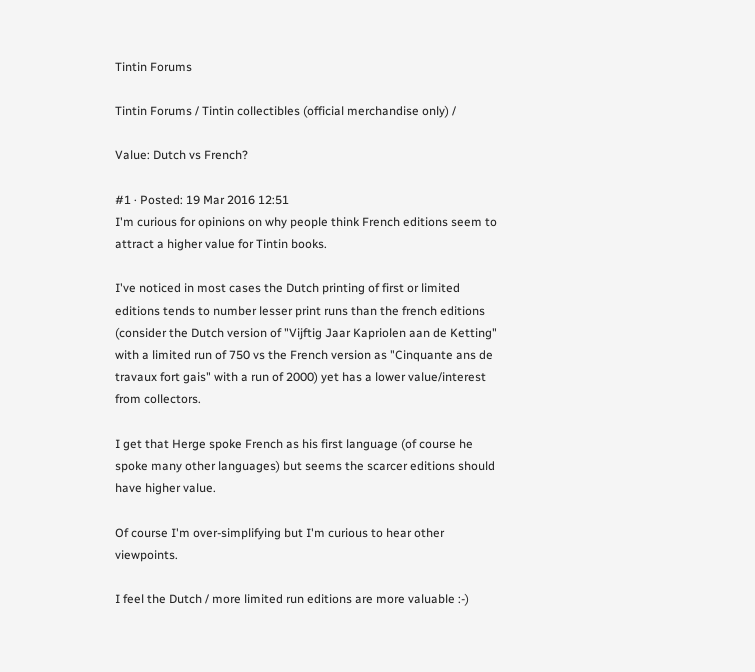Tintin Forums

Tintin Forums / Tintin collectibles (official merchandise only) /

Value: Dutch vs French?

#1 · Posted: 19 Mar 2016 12:51
I'm curious for opinions on why people think French editions seem to attract a higher value for Tintin books.

I've noticed in most cases the Dutch printing of first or limited editions tends to number lesser print runs than the french editions (consider the Dutch version of "Vijftig Jaar Kapriolen aan de Ketting" with a limited run of 750 vs the French version as "Cinquante ans de travaux fort gais" with a run of 2000) yet has a lower value/interest from collectors.

I get that Herge spoke French as his first language (of course he spoke many other languages) but seems the scarcer editions should have higher value.

Of course I'm over-simplifying but I'm curious to hear other viewpoints.

I feel the Dutch / more limited run editions are more valuable :-)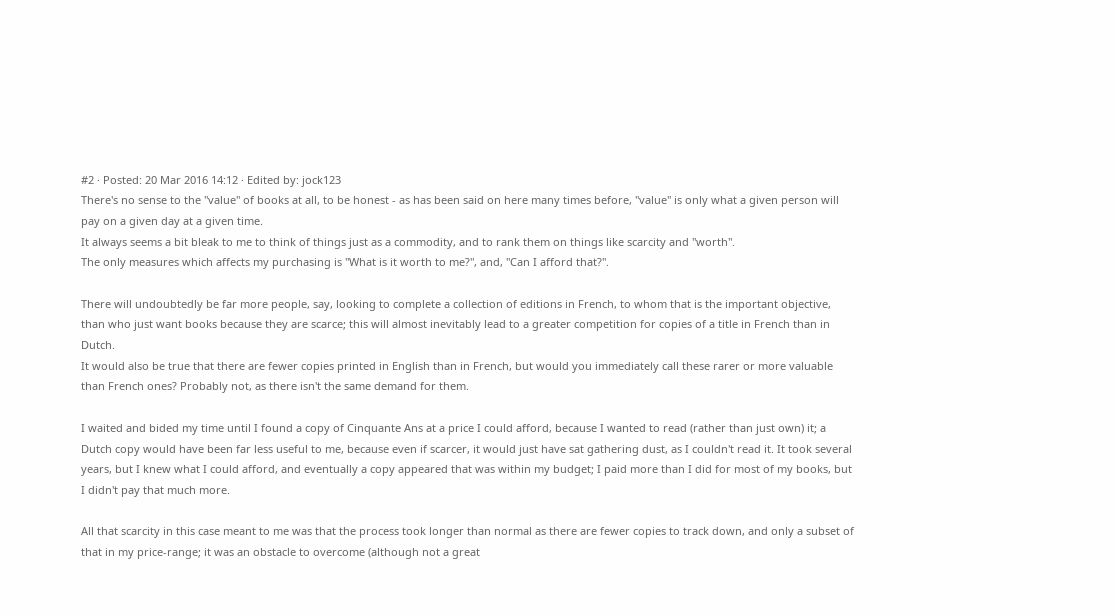#2 · Posted: 20 Mar 2016 14:12 · Edited by: jock123
There's no sense to the "value" of books at all, to be honest - as has been said on here many times before, "value" is only what a given person will pay on a given day at a given time.
It always seems a bit bleak to me to think of things just as a commodity, and to rank them on things like scarcity and "worth".
The only measures which affects my purchasing is "What is it worth to me?", and, "Can I afford that?".

There will undoubtedly be far more people, say, looking to complete a collection of editions in French, to whom that is the important objective, than who just want books because they are scarce; this will almost inevitably lead to a greater competition for copies of a title in French than in Dutch.
It would also be true that there are fewer copies printed in English than in French, but would you immediately call these rarer or more valuable than French ones? Probably not, as there isn't the same demand for them.

I waited and bided my time until I found a copy of Cinquante Ans at a price I could afford, because I wanted to read (rather than just own) it; a Dutch copy would have been far less useful to me, because even if scarcer, it would just have sat gathering dust, as I couldn't read it. It took several years, but I knew what I could afford, and eventually a copy appeared that was within my budget; I paid more than I did for most of my books, but I didn't pay that much more.

All that scarcity in this case meant to me was that the process took longer than normal as there are fewer copies to track down, and only a subset of that in my price-range; it was an obstacle to overcome (although not a great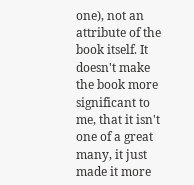one), not an attribute of the book itself. It doesn't make the book more significant to me, that it isn't one of a great many, it just made it more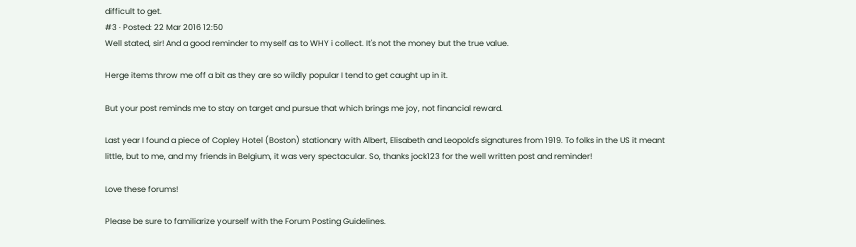difficult to get.
#3 · Posted: 22 Mar 2016 12:50
Well stated, sir! And a good reminder to myself as to WHY i collect. It's not the money but the true value.

Herge items throw me off a bit as they are so wildly popular I tend to get caught up in it.

But your post reminds me to stay on target and pursue that which brings me joy, not financial reward.

Last year I found a piece of Copley Hotel (Boston) stationary with Albert, Elisabeth and Leopold's signatures from 1919. To folks in the US it meant little, but to me, and my friends in Belgium, it was very spectacular. So, thanks jock123 for the well written post and reminder!

Love these forums!

Please be sure to familiarize yourself with the Forum Posting Guidelines.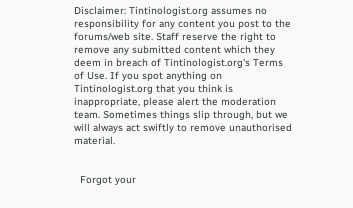Disclaimer: Tintinologist.org assumes no responsibility for any content you post to the forums/web site. Staff reserve the right to remove any submitted content which they deem in breach of Tintinologist.org's Terms of Use. If you spot anything on Tintinologist.org that you think is inappropriate, please alert the moderation team. Sometimes things slip through, but we will always act swiftly to remove unauthorised material.


  Forgot your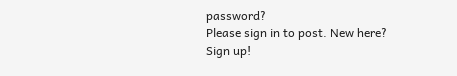password?
Please sign in to post. New here? Sign up!